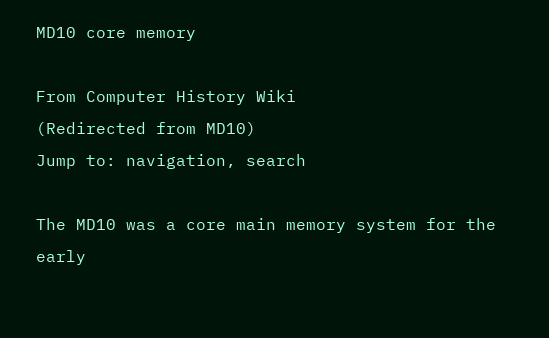MD10 core memory

From Computer History Wiki
(Redirected from MD10)
Jump to: navigation, search

The MD10 was a core main memory system for the early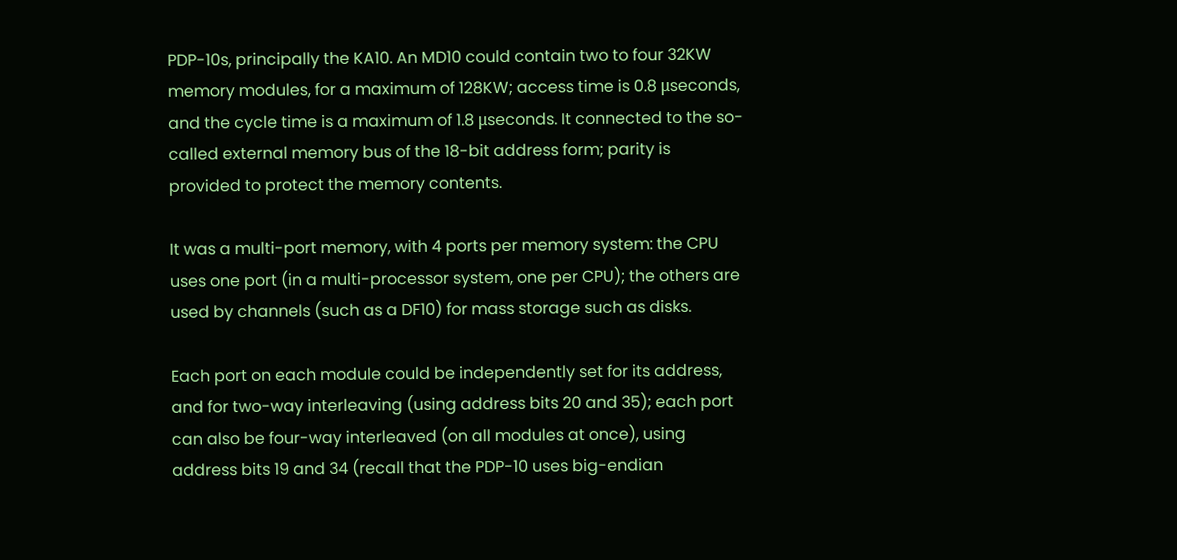PDP-10s, principally the KA10. An MD10 could contain two to four 32KW memory modules, for a maximum of 128KW; access time is 0.8 μseconds, and the cycle time is a maximum of 1.8 μseconds. It connected to the so-called external memory bus of the 18-bit address form; parity is provided to protect the memory contents.

It was a multi-port memory, with 4 ports per memory system: the CPU uses one port (in a multi-processor system, one per CPU); the others are used by channels (such as a DF10) for mass storage such as disks.

Each port on each module could be independently set for its address, and for two-way interleaving (using address bits 20 and 35); each port can also be four-way interleaved (on all modules at once), using address bits 19 and 34 (recall that the PDP-10 uses big-endian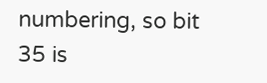numbering, so bit 35 is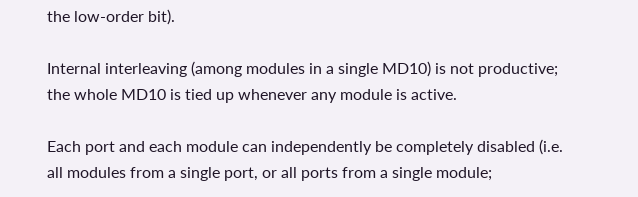the low-order bit).

Internal interleaving (among modules in a single MD10) is not productive; the whole MD10 is tied up whenever any module is active.

Each port and each module can independently be completely disabled (i.e. all modules from a single port, or all ports from a single module;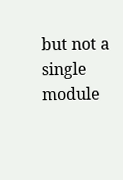but not a single module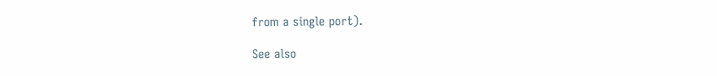from a single port).

See also